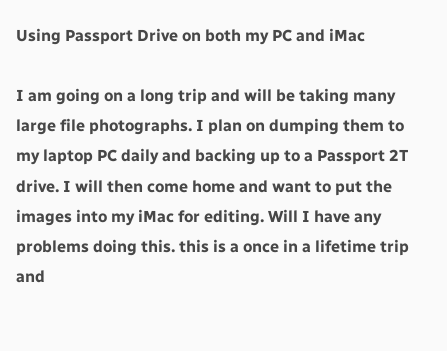Using Passport Drive on both my PC and iMac

I am going on a long trip and will be taking many large file photographs. I plan on dumping them to my laptop PC daily and backing up to a Passport 2T drive. I will then come home and want to put the images into my iMac for editing. Will I have any problems doing this. this is a once in a lifetime trip and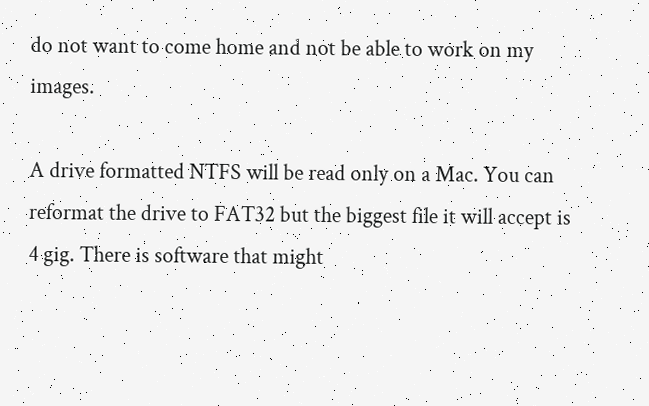do not want to come home and not be able to work on my images.

A drive formatted NTFS will be read only on a Mac. You can reformat the drive to FAT32 but the biggest file it will accept is 4 gig. There is software that might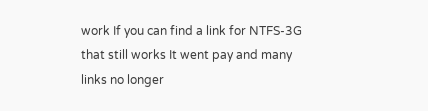work If you can find a link for NTFS-3G that still works It went pay and many links no longer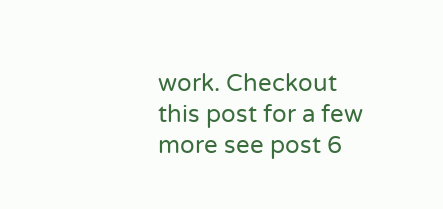work. Checkout this post for a few more see post 6